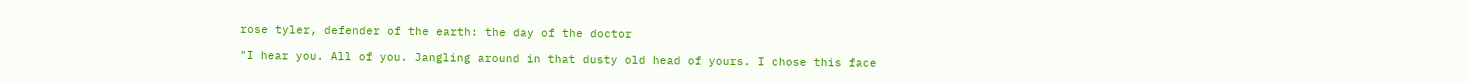rose tyler, defender of the earth: the day of the doctor

"I hear you. All of you. Jangling around in that dusty old head of yours. I chose this face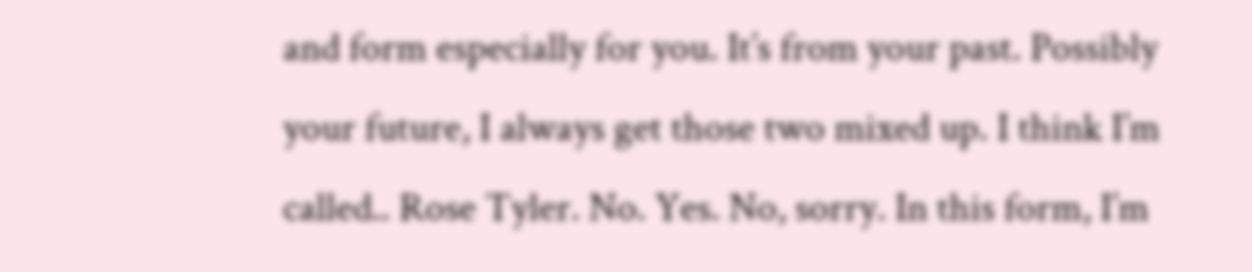and form especially for you. It’s from your past. Possibly your future, I always get those two mixed up. I think I’m called.. Rose Tyler. No. Yes. No, sorry. In this form, I’m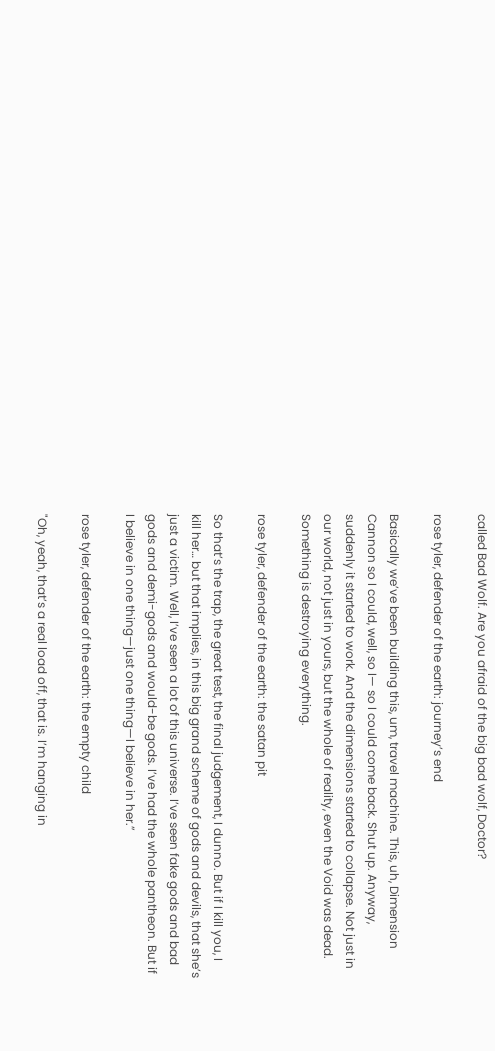called Bad Wolf. Are you afraid of the big bad wolf, Doctor?

rose tyler, defender of the earth: journey’s end

Basically we’ve been building this, um, travel machine. This, uh, Dimension Cannon so I could, well, so I— so I could come back. Shut up. Anyway, suddenly it started to work. And the dimensions started to collapse. Not just in our world, not just in yours, but the whole of reality, even the Void was dead. Something is destroying everything.

rose tyler, defender of the earth: the satan pit

So that’s the trap, the great test, the final judgement, I dunno. But if I kill you, I kill her… but that implies, in this big grand scheme of gods and devils, that she’s just a victim. Well, I’ve seen a lot of this universe. I’ve seen fake gods and bad gods and demi-gods and would-be gods. I’ve had the whole pantheon. But if I believe in one thing—just one thing—I believe in her.”

rose tyler, defender of the earth: the empty child

"Oh, yeah, that’s a real load off, that is. I’m hanging in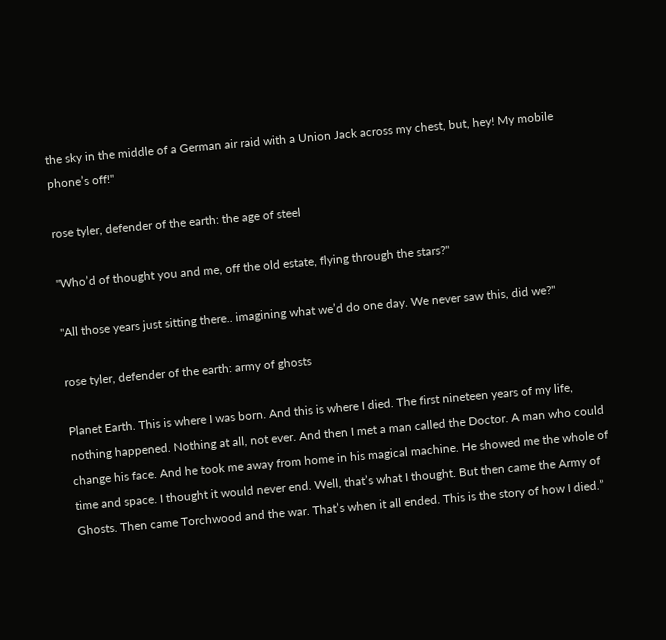the sky in the middle of a German air raid with a Union Jack across my chest, but, hey! My mobile phone’s off!"

rose tyler, defender of the earth: the age of steel

"Who’d of thought you and me, off the old estate, flying through the stars?"

"All those years just sitting there.. imagining what we’d do one day. We never saw this, did we?"

rose tyler, defender of the earth: army of ghosts

Planet Earth. This is where I was born. And this is where I died. The first nineteen years of my life, nothing happened. Nothing at all, not ever. And then I met a man called the Doctor. A man who could change his face. And he took me away from home in his magical machine. He showed me the whole of time and space. I thought it would never end. Well, that’s what I thought. But then came the Army of Ghosts. Then came Torchwood and the war. That’s when it all ended. This is the story of how I died.”